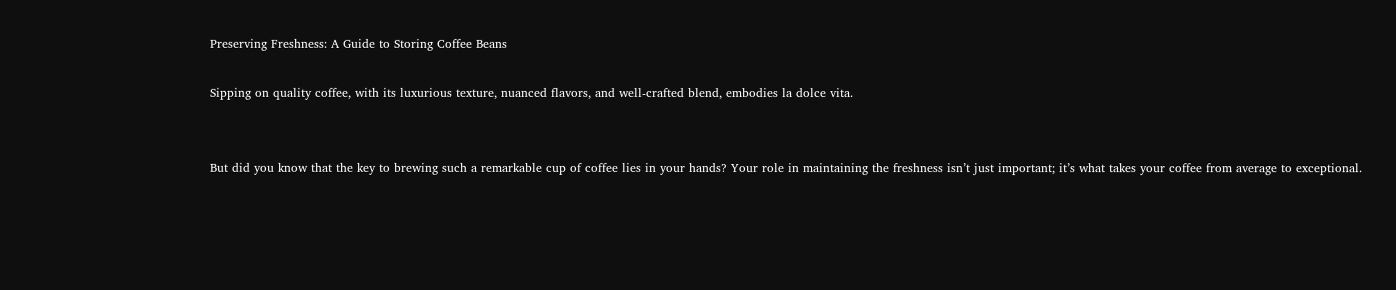Preserving Freshness: A Guide to Storing Coffee Beans

Sipping on quality coffee, with its luxurious texture, nuanced flavors, and well-crafted blend, embodies la dolce vita.


But did you know that the key to brewing such a remarkable cup of coffee lies in your hands? Your role in maintaining the freshness isn’t just important; it’s what takes your coffee from average to exceptional.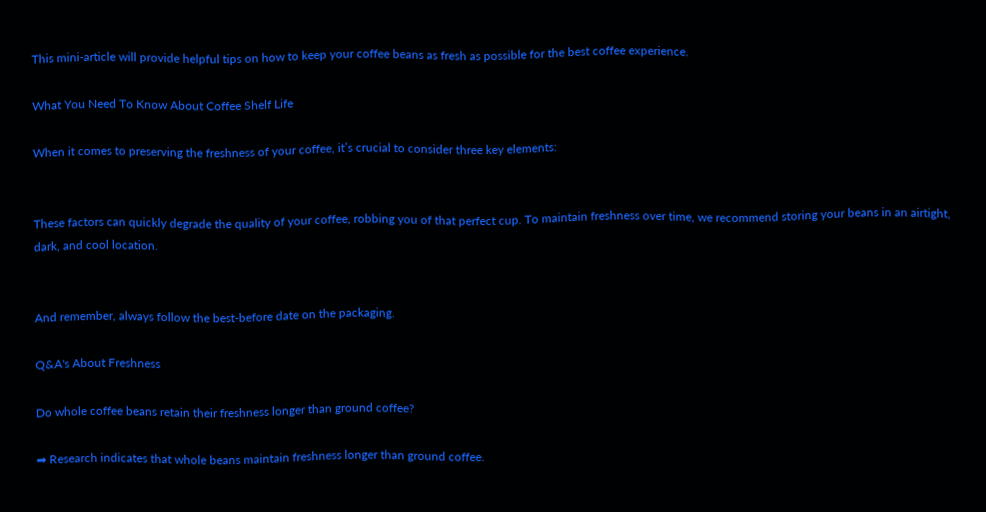This mini-article will provide helpful tips on how to keep your coffee beans as fresh as possible for the best coffee experience.

What You Need To Know About Coffee Shelf Life

When it comes to preserving the freshness of your coffee, it’s crucial to consider three key elements:


These factors can quickly degrade the quality of your coffee, robbing you of that perfect cup. To maintain freshness over time, we recommend storing your beans in an airtight, dark, and cool location.


And remember, always follow the best-before date on the packaging.

Q&A's About Freshness

Do whole coffee beans retain their freshness longer than ground coffee?

➡ Research indicates that whole beans maintain freshness longer than ground coffee.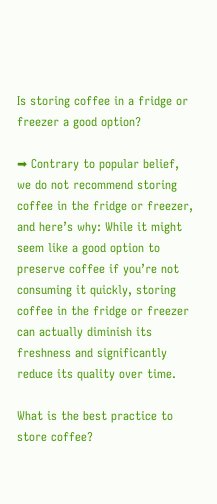Is storing coffee in a fridge or freezer a good option?

➡ Contrary to popular belief, we do not recommend storing coffee in the fridge or freezer, and here’s why: While it might seem like a good option to preserve coffee if you’re not consuming it quickly, storing coffee in the fridge or freezer can actually diminish its freshness and significantly reduce its quality over time.

What is the best practice to store coffee?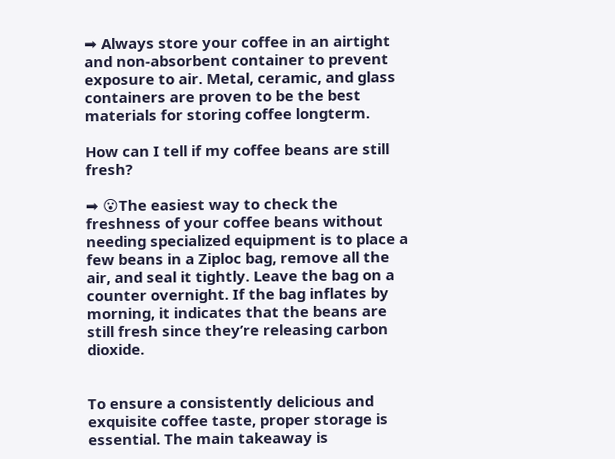➡ Always store your coffee in an airtight and non-absorbent container to prevent exposure to air. Metal, ceramic, and glass containers are proven to be the best materials for storing coffee longterm.

How can I tell if my coffee beans are still fresh?

➡ 😮The easiest way to check the freshness of your coffee beans without needing specialized equipment is to place a few beans in a Ziploc bag, remove all the air, and seal it tightly. Leave the bag on a counter overnight. If the bag inflates by morning, it indicates that the beans are still fresh since they’re releasing carbon dioxide.


To ensure a consistently delicious and exquisite coffee taste, proper storage is essential. The main takeaway is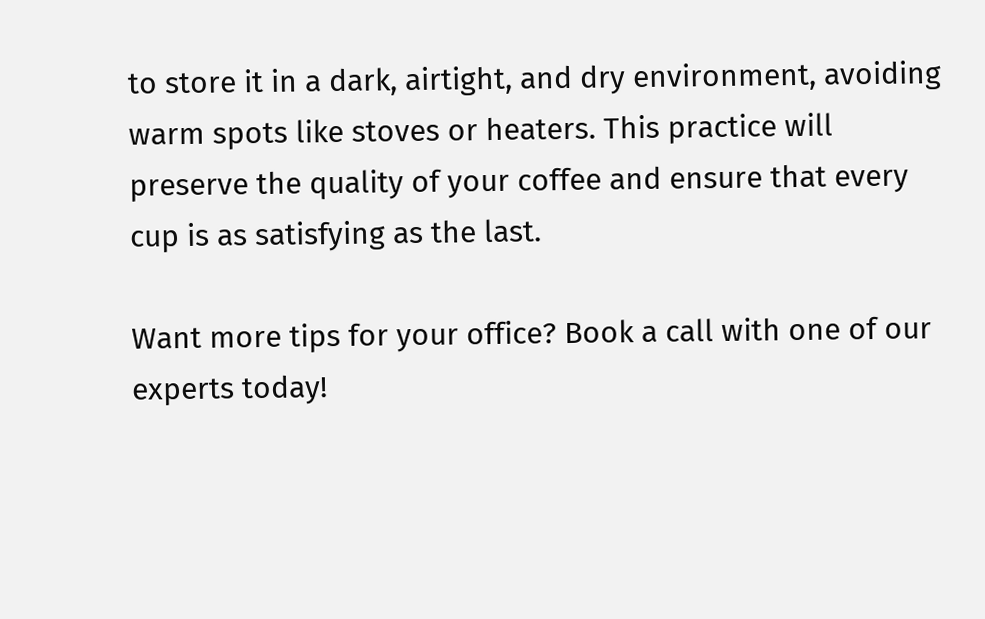to store it in a dark, airtight, and dry environment, avoiding warm spots like stoves or heaters. This practice will preserve the quality of your coffee and ensure that every cup is as satisfying as the last.

Want more tips for your office? Book a call with one of our experts today!